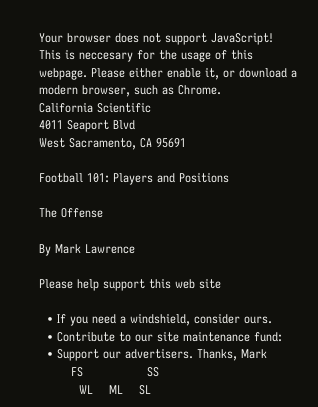Your browser does not support JavaScript! This is neccesary for the usage of this webpage. Please either enable it, or download a modern browser, such as Chrome.
California Scientific
4011 Seaport Blvd
West Sacramento, CA 95691

Football 101: Players and Positions

The Offense

By Mark Lawrence

Please help support this web site

  • If you need a windshield, consider ours.
  • Contribute to our site maintenance fund:
  • Support our advertisers. Thanks, Mark
        FS                SS
          WL    ML    SL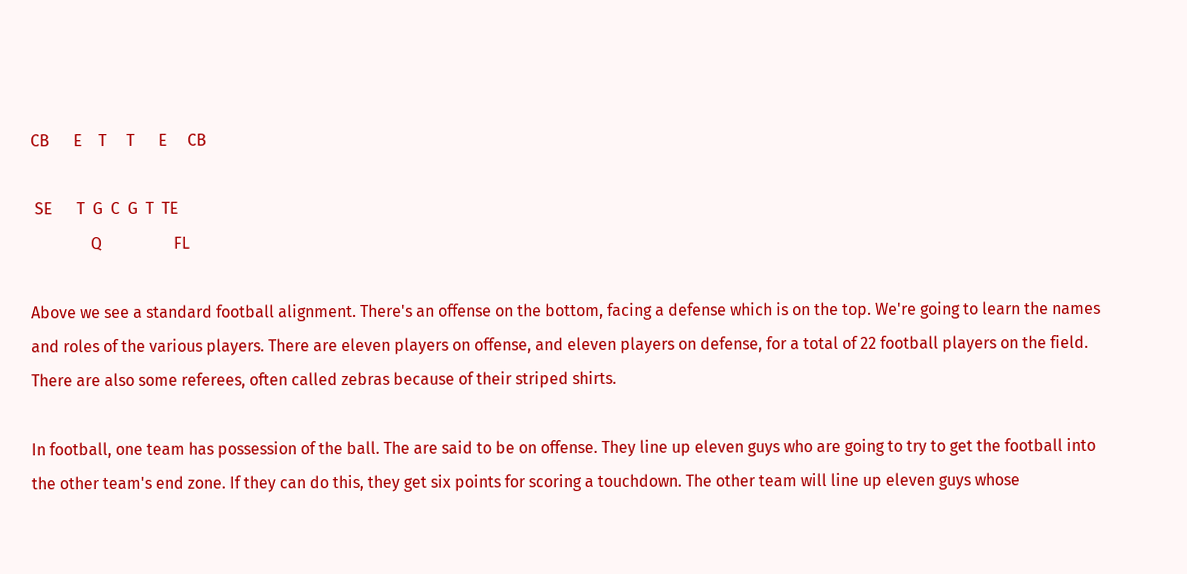CB      E    T     T      E     CB

 SE      T  G  C  G  T  TE
               Q                  FL

Above we see a standard football alignment. There's an offense on the bottom, facing a defense which is on the top. We're going to learn the names and roles of the various players. There are eleven players on offense, and eleven players on defense, for a total of 22 football players on the field. There are also some referees, often called zebras because of their striped shirts.

In football, one team has possession of the ball. The are said to be on offense. They line up eleven guys who are going to try to get the football into the other team's end zone. If they can do this, they get six points for scoring a touchdown. The other team will line up eleven guys whose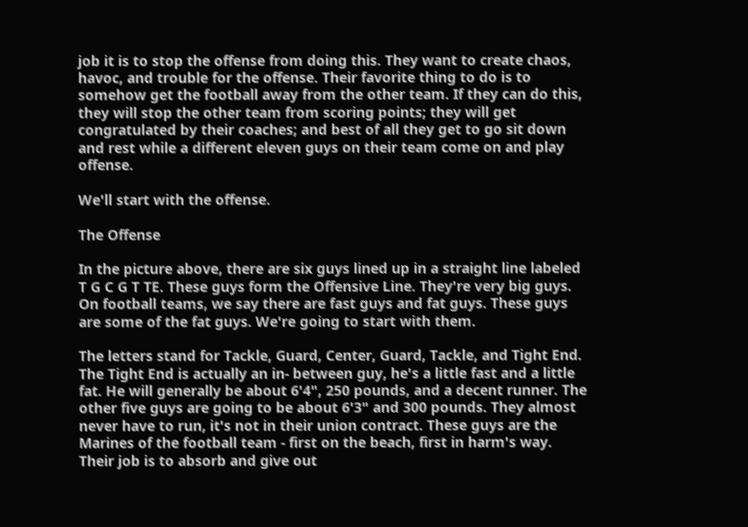job it is to stop the offense from doing this. They want to create chaos, havoc, and trouble for the offense. Their favorite thing to do is to somehow get the football away from the other team. If they can do this, they will stop the other team from scoring points; they will get congratulated by their coaches; and best of all they get to go sit down and rest while a different eleven guys on their team come on and play offense.

We'll start with the offense.

The Offense

In the picture above, there are six guys lined up in a straight line labeled T G C G T TE. These guys form the Offensive Line. They're very big guys. On football teams, we say there are fast guys and fat guys. These guys are some of the fat guys. We're going to start with them.

The letters stand for Tackle, Guard, Center, Guard, Tackle, and Tight End. The Tight End is actually an in- between guy, he's a little fast and a little fat. He will generally be about 6'4", 250 pounds, and a decent runner. The other five guys are going to be about 6'3" and 300 pounds. They almost never have to run, it's not in their union contract. These guys are the Marines of the football team - first on the beach, first in harm's way. Their job is to absorb and give out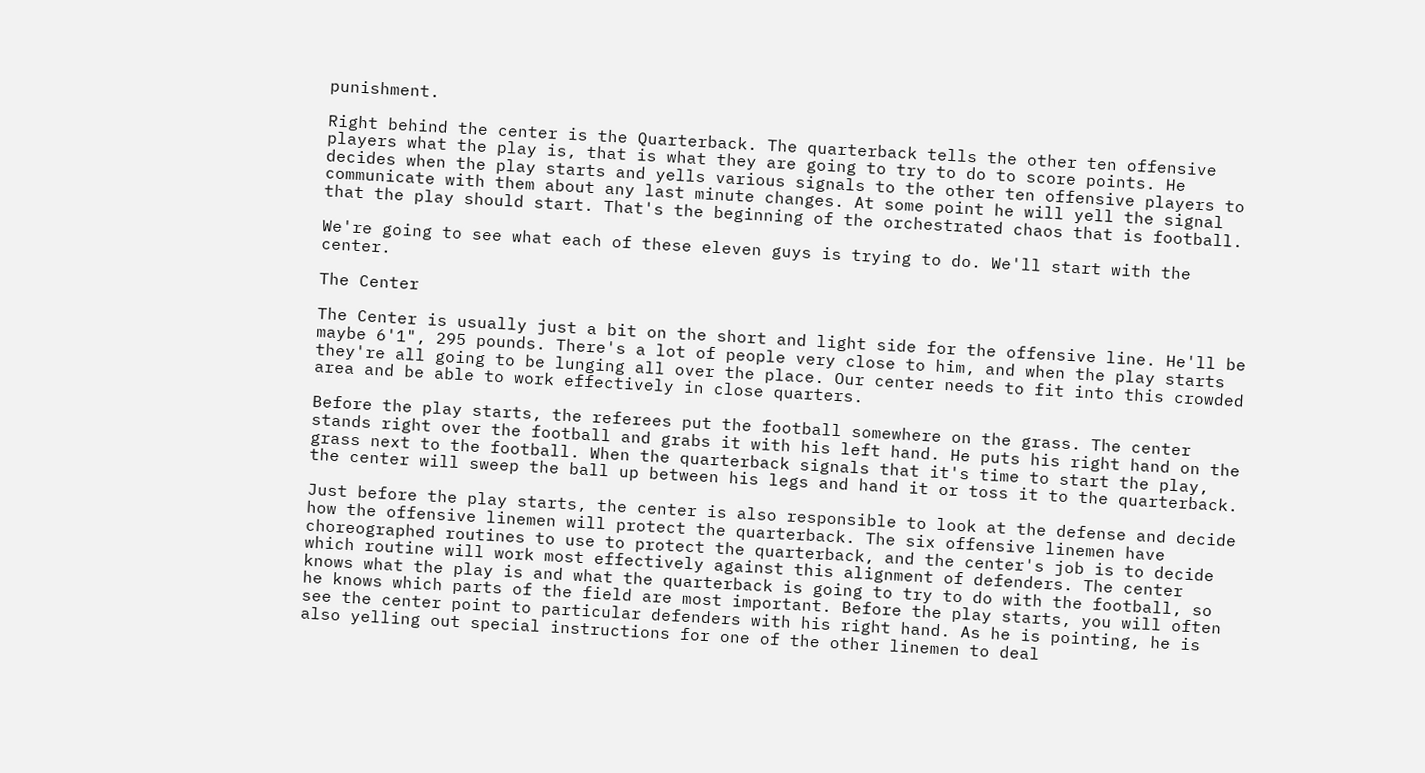punishment.

Right behind the center is the Quarterback. The quarterback tells the other ten offensive players what the play is, that is what they are going to try to do to score points. He decides when the play starts and yells various signals to the other ten offensive players to communicate with them about any last minute changes. At some point he will yell the signal that the play should start. That's the beginning of the orchestrated chaos that is football.

We're going to see what each of these eleven guys is trying to do. We'll start with the center.

The Center

The Center is usually just a bit on the short and light side for the offensive line. He'll be maybe 6'1", 295 pounds. There's a lot of people very close to him, and when the play starts they're all going to be lunging all over the place. Our center needs to fit into this crowded area and be able to work effectively in close quarters.

Before the play starts, the referees put the football somewhere on the grass. The center stands right over the football and grabs it with his left hand. He puts his right hand on the grass next to the football. When the quarterback signals that it's time to start the play, the center will sweep the ball up between his legs and hand it or toss it to the quarterback.

Just before the play starts, the center is also responsible to look at the defense and decide how the offensive linemen will protect the quarterback. The six offensive linemen have choreographed routines to use to protect the quarterback, and the center's job is to decide which routine will work most effectively against this alignment of defenders. The center knows what the play is and what the quarterback is going to try to do with the football, so he knows which parts of the field are most important. Before the play starts, you will often see the center point to particular defenders with his right hand. As he is pointing, he is also yelling out special instructions for one of the other linemen to deal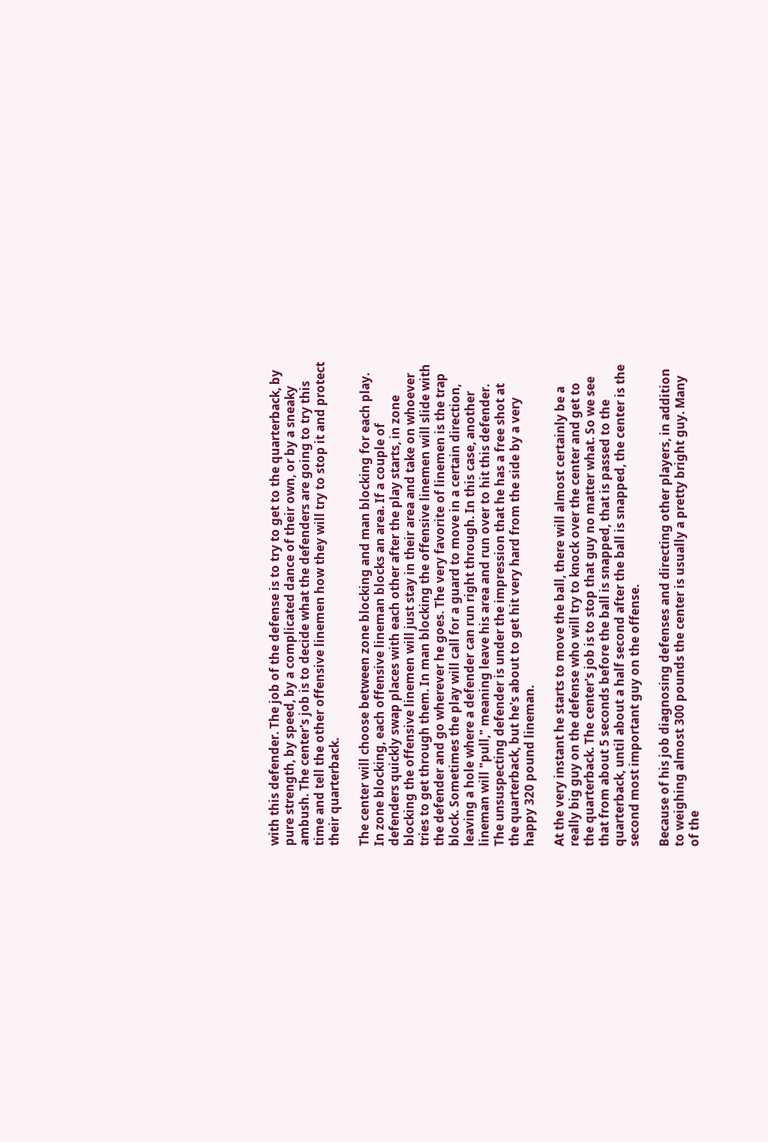with this defender. The job of the defense is to try to get to the quarterback, by pure strength, by speed, by a complicated dance of their own, or by a sneaky ambush. The center's job is to decide what the defenders are going to try this time and tell the other offensive linemen how they will try to stop it and protect their quarterback.

The center will choose between zone blocking and man blocking for each play. In zone blocking, each offensive lineman blocks an area. If a couple of defenders quickly swap places with each other after the play starts, in zone blocking the offensive linemen will just stay in their area and take on whoever tries to get through them. In man blocking the offensive linemen will slide with the defender and go wherever he goes. The very favorite of linemen is the trap block. Sometimes the play will call for a guard to move in a certain direction, leaving a hole where a defender can run right through. In this case, another lineman will "pull," meaning leave his area and run over to hit this defender. The unsuspecting defender is under the impression that he has a free shot at the quarterback, but he's about to get hit very hard from the side by a very happy 320 pound lineman.

At the very instant he starts to move the ball, there will almost certainly be a really big guy on the defense who will try to knock over the center and get to the quarterback. The center's job is to stop that guy no matter what. So we see that from about 5 seconds before the ball is snapped, that is passed to the quarterback, until about a half second after the ball is snapped, the center is the second most important guy on the offense.

Because of his job diagnosing defenses and directing other players, in addition to weighing almost 300 pounds the center is usually a pretty bright guy. Many of the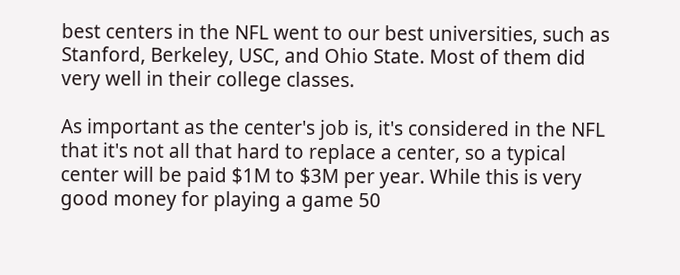best centers in the NFL went to our best universities, such as Stanford, Berkeley, USC, and Ohio State. Most of them did very well in their college classes.

As important as the center's job is, it's considered in the NFL that it's not all that hard to replace a center, so a typical center will be paid $1M to $3M per year. While this is very good money for playing a game 50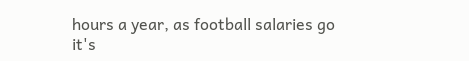hours a year, as football salaries go it's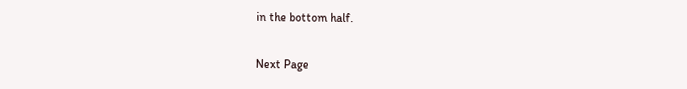in the bottom half.

Next Page